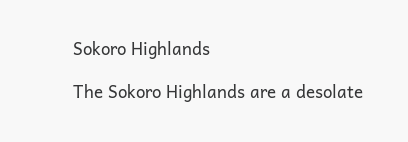Sokoro Highlands

The Sokoro Highlands are a desolate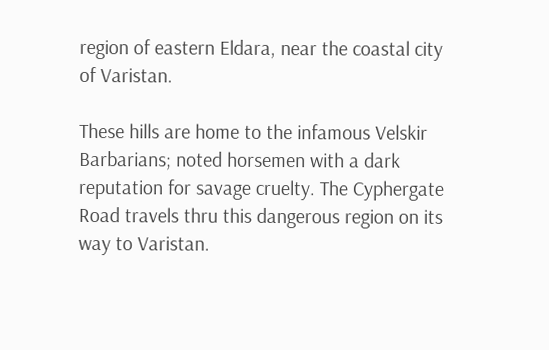region of eastern Eldara, near the coastal city of Varistan.

These hills are home to the infamous Velskir Barbarians; noted horsemen with a dark reputation for savage cruelty. The Cyphergate Road travels thru this dangerous region on its way to Varistan.